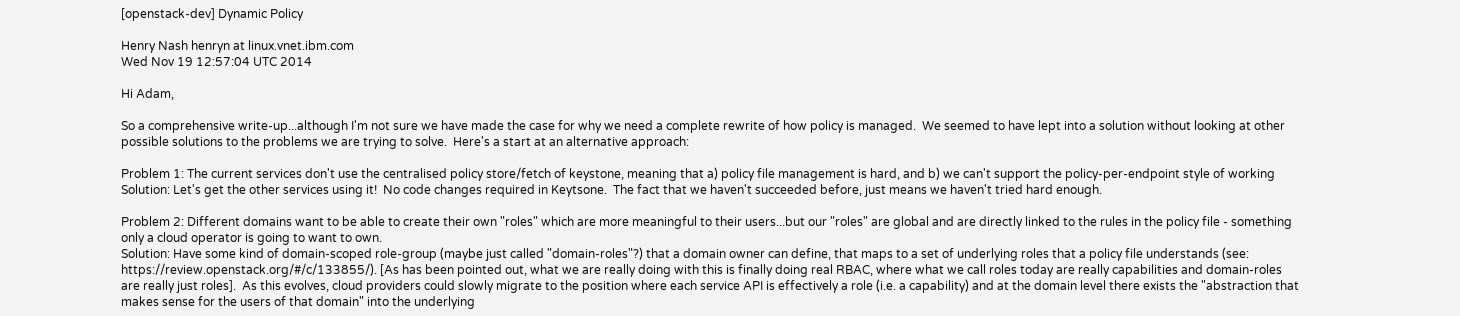[openstack-dev] Dynamic Policy

Henry Nash henryn at linux.vnet.ibm.com
Wed Nov 19 12:57:04 UTC 2014

Hi Adam,

So a comprehensive write-up...although I'm not sure we have made the case for why we need a complete rewrite of how policy is managed.  We seemed to have lept into a solution without looking at other possible solutions to the problems we are trying to solve.  Here's a start at an alternative approach:

Problem 1: The current services don't use the centralised policy store/fetch of keystone, meaning that a) policy file management is hard, and b) we can't support the policy-per-endpoint style of working
Solution: Let's get the other services using it!  No code changes required in Keytsone.  The fact that we haven't succeeded before, just means we haven't tried hard enough.

Problem 2: Different domains want to be able to create their own "roles" which are more meaningful to their users...but our "roles" are global and are directly linked to the rules in the policy file - something only a cloud operator is going to want to own.
Solution: Have some kind of domain-scoped role-group (maybe just called "domain-roles"?) that a domain owner can define, that maps to a set of underlying roles that a policy file understands (see: https://review.openstack.org/#/c/133855/). [As has been pointed out, what we are really doing with this is finally doing real RBAC, where what we call roles today are really capabilities and domain-roles are really just roles].  As this evolves, cloud providers could slowly migrate to the position where each service API is effectively a role (i.e. a capability) and at the domain level there exists the "abstraction that makes sense for the users of that domain" into the underlying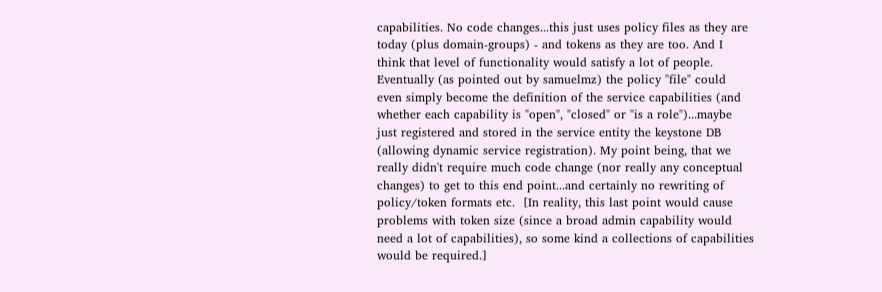capabilities. No code changes...this just uses policy files as they are today (plus domain-groups) - and tokens as they are too. And I think that level of functionality would satisfy a lot of people. Eventually (as pointed out by samuelmz) the policy "file" could even simply become the definition of the service capabilities (and whether each capability is "open", "closed" or "is a role")...maybe just registered and stored in the service entity the keystone DB (allowing dynamic service registration). My point being, that we really didn't require much code change (nor really any conceptual changes) to get to this end point...and certainly no rewriting of policy/token formats etc.  [In reality, this last point would cause problems with token size (since a broad admin capability would need a lot of capabilities), so some kind a collections of capabilities would be required.]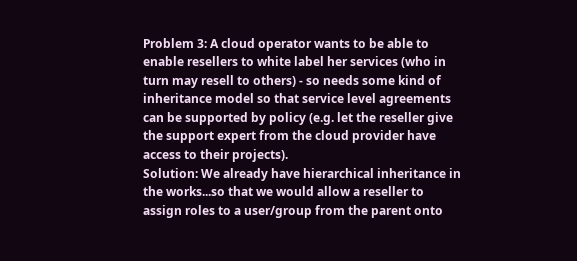Problem 3: A cloud operator wants to be able to enable resellers to white label her services (who in turn may resell to others) - so needs some kind of inheritance model so that service level agreements can be supported by policy (e.g. let the reseller give the support expert from the cloud provider have access to their projects).
Solution: We already have hierarchical inheritance in the works...so that we would allow a reseller to assign roles to a user/group from the parent onto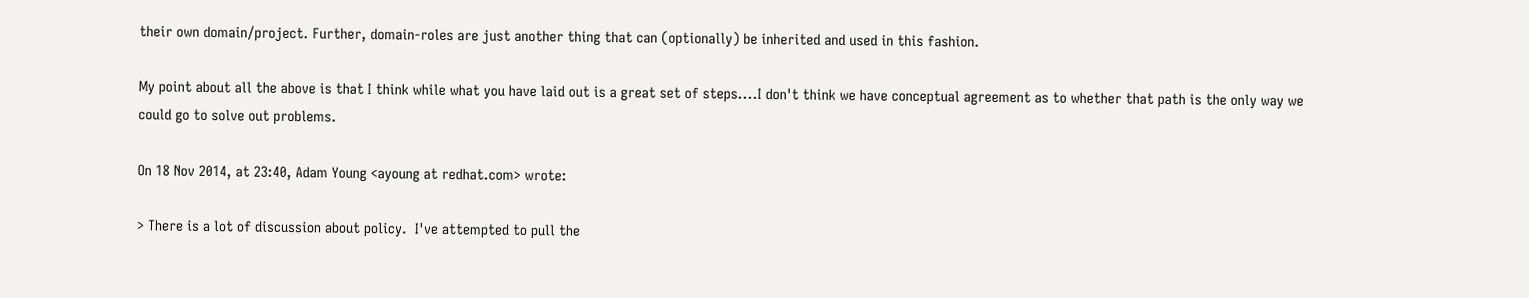their own domain/project. Further, domain-roles are just another thing that can (optionally) be inherited and used in this fashion.

My point about all the above is that I think while what you have laid out is a great set of steps....I don't think we have conceptual agreement as to whether that path is the only way we could go to solve out problems.

On 18 Nov 2014, at 23:40, Adam Young <ayoung at redhat.com> wrote:

> There is a lot of discussion about policy.  I've attempted to pull the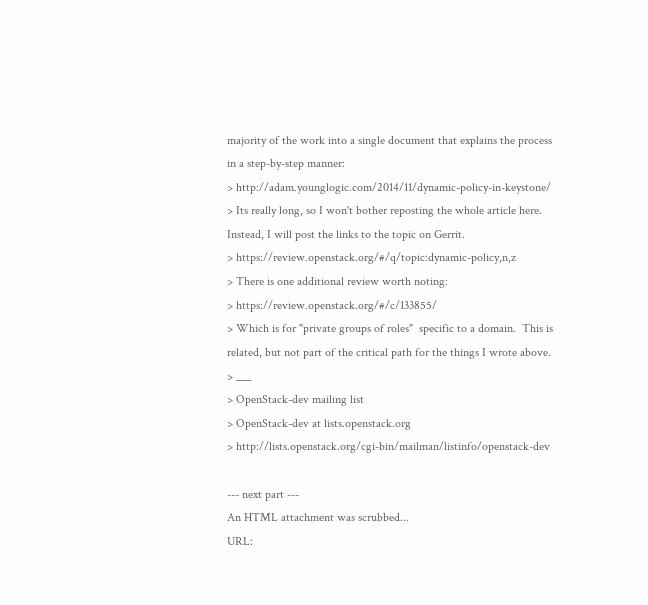majority of the work into a single document that explains the process in a step-by-step manner:
> http://adam.younglogic.com/2014/11/dynamic-policy-in-keystone/
> Its really long, so I won't bother reposting the whole article here.  Instead, I will post the links to the topic on Gerrit.
> https://review.openstack.org/#/q/topic:dynamic-policy,n,z
> There is one additional review worth noting:
> https://review.openstack.org/#/c/133855/
> Which is for "private groups of roles"  specific to a domain.  This is related, but not part of the critical path for the things I wrote above.
> ___
> OpenStack-dev mailing list
> OpenStack-dev at lists.openstack.org
> http://lists.openstack.org/cgi-bin/mailman/listinfo/openstack-dev

--- next part ---
An HTML attachment was scrubbed...
URL: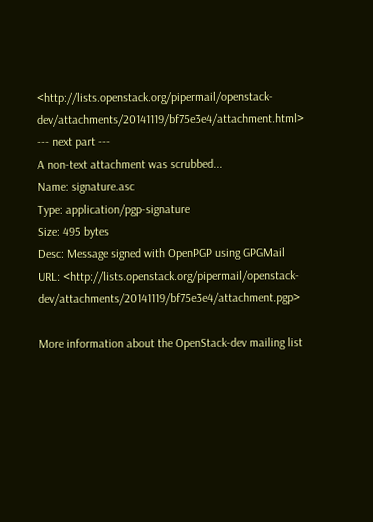<http://lists.openstack.org/pipermail/openstack-dev/attachments/20141119/bf75e3e4/attachment.html>
--- next part ---
A non-text attachment was scrubbed...
Name: signature.asc
Type: application/pgp-signature
Size: 495 bytes
Desc: Message signed with OpenPGP using GPGMail
URL: <http://lists.openstack.org/pipermail/openstack-dev/attachments/20141119/bf75e3e4/attachment.pgp>

More information about the OpenStack-dev mailing list